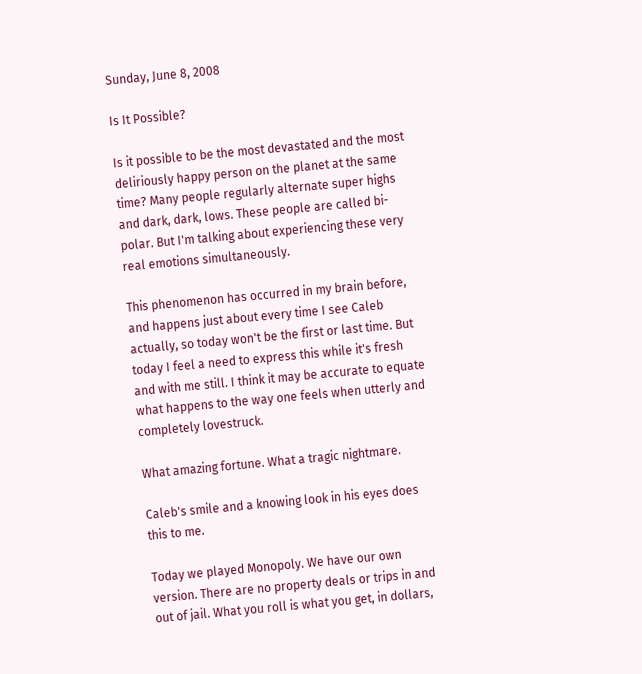Sunday, June 8, 2008

Is It Possible?

Is it possible to be the most devastated and the most deliriously happy person on the planet at the same time? Many people regularly alternate super highs and dark, dark, lows. These people are called bi-polar. But I'm talking about experiencing these very real emotions simultaneously.

This phenomenon has occurred in my brain before, and happens just about every time I see Caleb actually, so today won't be the first or last time. But today I feel a need to express this while it's fresh and with me still. I think it may be accurate to equate what happens to the way one feels when utterly and completely lovestruck.

What amazing fortune. What a tragic nightmare.

Caleb's smile and a knowing look in his eyes does this to me.

Today we played Monopoly. We have our own version. There are no property deals or trips in and out of jail. What you roll is what you get, in dollars,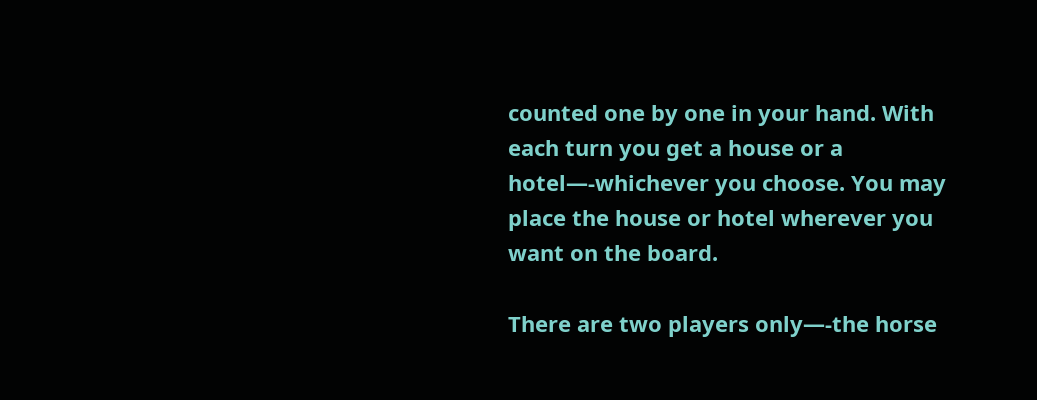counted one by one in your hand. With each turn you get a house or a hotel—-whichever you choose. You may place the house or hotel wherever you want on the board.

There are two players only—-the horse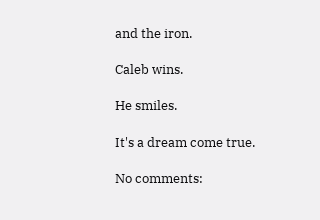and the iron.

Caleb wins.

He smiles.

It's a dream come true.

No comments: